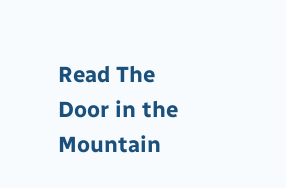Read The Door in the Mountain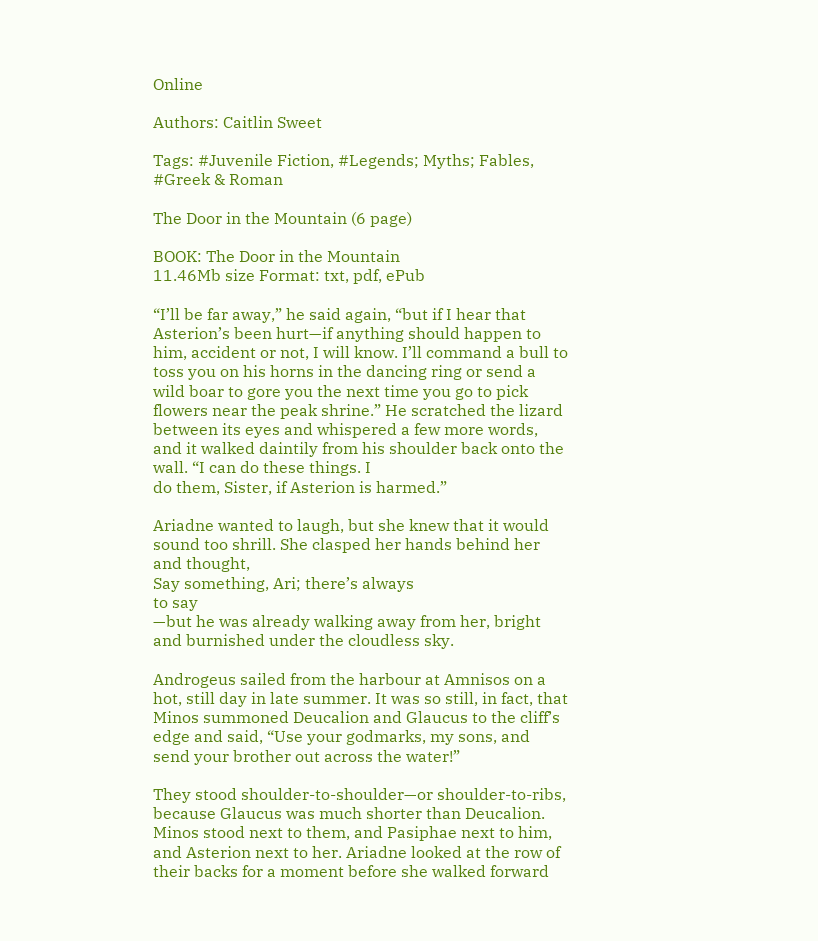Online

Authors: Caitlin Sweet

Tags: #Juvenile Fiction, #Legends; Myths; Fables, #Greek & Roman

The Door in the Mountain (6 page)

BOOK: The Door in the Mountain
11.46Mb size Format: txt, pdf, ePub

“I’ll be far away,” he said again, “but if I hear that Asterion’s been hurt—if anything should happen to him, accident or not, I will know. I’ll command a bull to toss you on his horns in the dancing ring or send a wild boar to gore you the next time you go to pick flowers near the peak shrine.” He scratched the lizard between its eyes and whispered a few more words, and it walked daintily from his shoulder back onto the wall. “I can do these things. I
do them, Sister, if Asterion is harmed.”

Ariadne wanted to laugh, but she knew that it would sound too shrill. She clasped her hands behind her and thought,
Say something, Ari; there’s always
to say
—but he was already walking away from her, bright and burnished under the cloudless sky.

Androgeus sailed from the harbour at Amnisos on a hot, still day in late summer. It was so still, in fact, that Minos summoned Deucalion and Glaucus to the cliff’s edge and said, “Use your godmarks, my sons, and send your brother out across the water!”

They stood shoulder-to-shoulder—or shoulder-to-ribs, because Glaucus was much shorter than Deucalion. Minos stood next to them, and Pasiphae next to him, and Asterion next to her. Ariadne looked at the row of their backs for a moment before she walked forward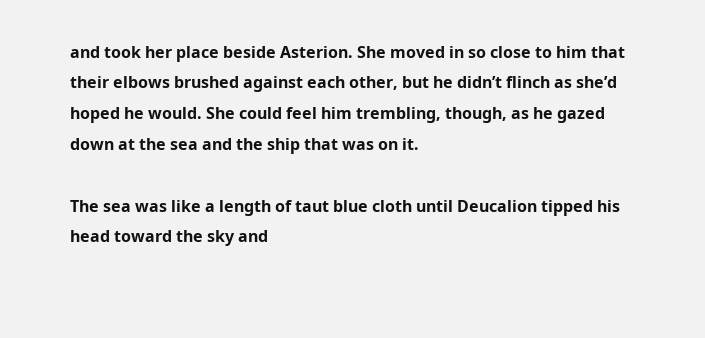and took her place beside Asterion. She moved in so close to him that their elbows brushed against each other, but he didn’t flinch as she’d hoped he would. She could feel him trembling, though, as he gazed down at the sea and the ship that was on it.

The sea was like a length of taut blue cloth until Deucalion tipped his head toward the sky and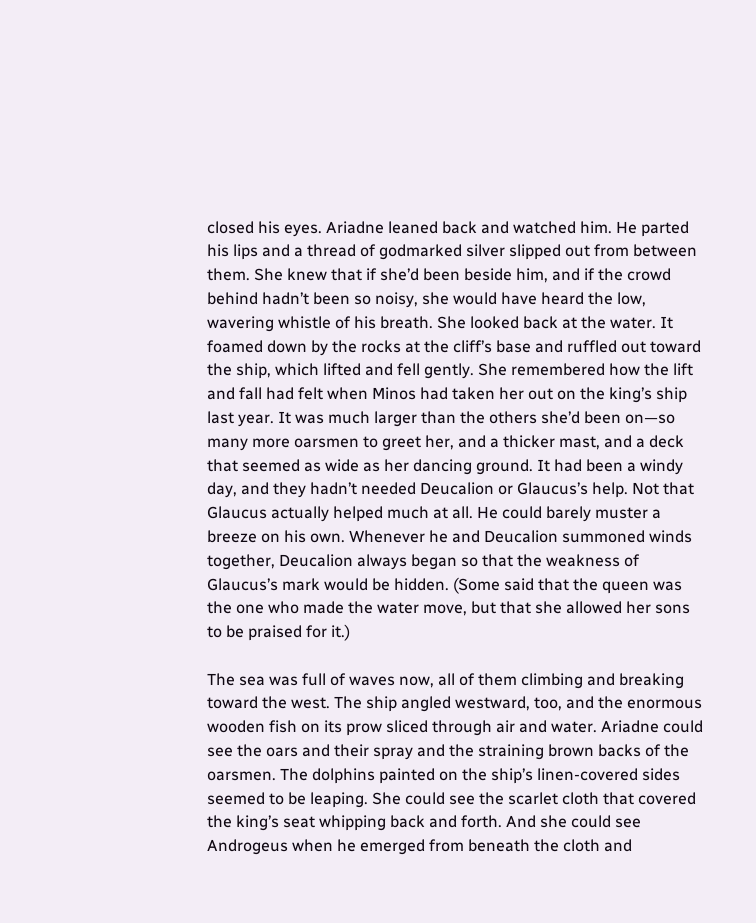closed his eyes. Ariadne leaned back and watched him. He parted his lips and a thread of godmarked silver slipped out from between them. She knew that if she’d been beside him, and if the crowd behind hadn’t been so noisy, she would have heard the low, wavering whistle of his breath. She looked back at the water. It foamed down by the rocks at the cliff’s base and ruffled out toward the ship, which lifted and fell gently. She remembered how the lift and fall had felt when Minos had taken her out on the king’s ship last year. It was much larger than the others she’d been on—so many more oarsmen to greet her, and a thicker mast, and a deck that seemed as wide as her dancing ground. It had been a windy day, and they hadn’t needed Deucalion or Glaucus’s help. Not that Glaucus actually helped much at all. He could barely muster a breeze on his own. Whenever he and Deucalion summoned winds together, Deucalion always began so that the weakness of Glaucus’s mark would be hidden. (Some said that the queen was the one who made the water move, but that she allowed her sons to be praised for it.)

The sea was full of waves now, all of them climbing and breaking toward the west. The ship angled westward, too, and the enormous wooden fish on its prow sliced through air and water. Ariadne could see the oars and their spray and the straining brown backs of the oarsmen. The dolphins painted on the ship’s linen-covered sides seemed to be leaping. She could see the scarlet cloth that covered the king’s seat whipping back and forth. And she could see Androgeus when he emerged from beneath the cloth and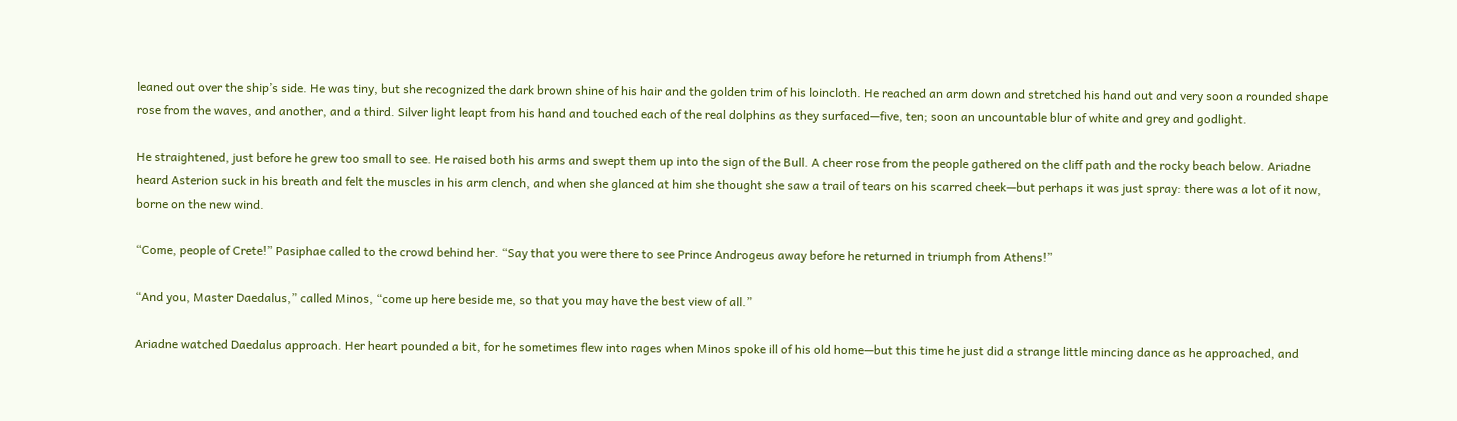leaned out over the ship’s side. He was tiny, but she recognized the dark brown shine of his hair and the golden trim of his loincloth. He reached an arm down and stretched his hand out and very soon a rounded shape rose from the waves, and another, and a third. Silver light leapt from his hand and touched each of the real dolphins as they surfaced—five, ten; soon an uncountable blur of white and grey and godlight.

He straightened, just before he grew too small to see. He raised both his arms and swept them up into the sign of the Bull. A cheer rose from the people gathered on the cliff path and the rocky beach below. Ariadne heard Asterion suck in his breath and felt the muscles in his arm clench, and when she glanced at him she thought she saw a trail of tears on his scarred cheek—but perhaps it was just spray: there was a lot of it now, borne on the new wind.

“Come, people of Crete!” Pasiphae called to the crowd behind her. “Say that you were there to see Prince Androgeus away before he returned in triumph from Athens!”

“And you, Master Daedalus,” called Minos, “come up here beside me, so that you may have the best view of all.”

Ariadne watched Daedalus approach. Her heart pounded a bit, for he sometimes flew into rages when Minos spoke ill of his old home—but this time he just did a strange little mincing dance as he approached, and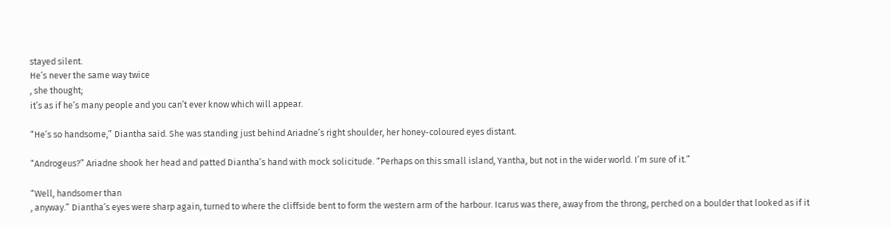stayed silent.
He’s never the same way twice
, she thought;
it’s as if he’s many people and you can’t ever know which will appear.

“He’s so handsome,” Diantha said. She was standing just behind Ariadne’s right shoulder, her honey-coloured eyes distant.

“Androgeus?” Ariadne shook her head and patted Diantha’s hand with mock solicitude. “Perhaps on this small island, Yantha, but not in the wider world. I’m sure of it.”

“Well, handsomer than
, anyway.” Diantha’s eyes were sharp again, turned to where the cliffside bent to form the western arm of the harbour. Icarus was there, away from the throng, perched on a boulder that looked as if it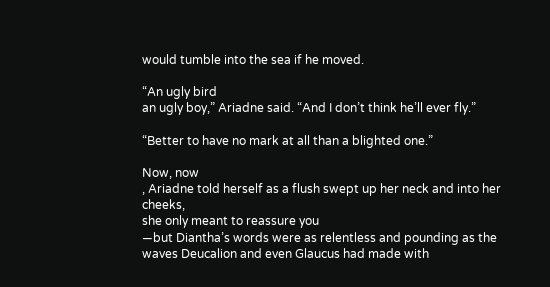would tumble into the sea if he moved.

“An ugly bird
an ugly boy,” Ariadne said. “And I don’t think he’ll ever fly.”

“Better to have no mark at all than a blighted one.”

Now, now
, Ariadne told herself as a flush swept up her neck and into her cheeks,
she only meant to reassure you
—but Diantha’s words were as relentless and pounding as the waves Deucalion and even Glaucus had made with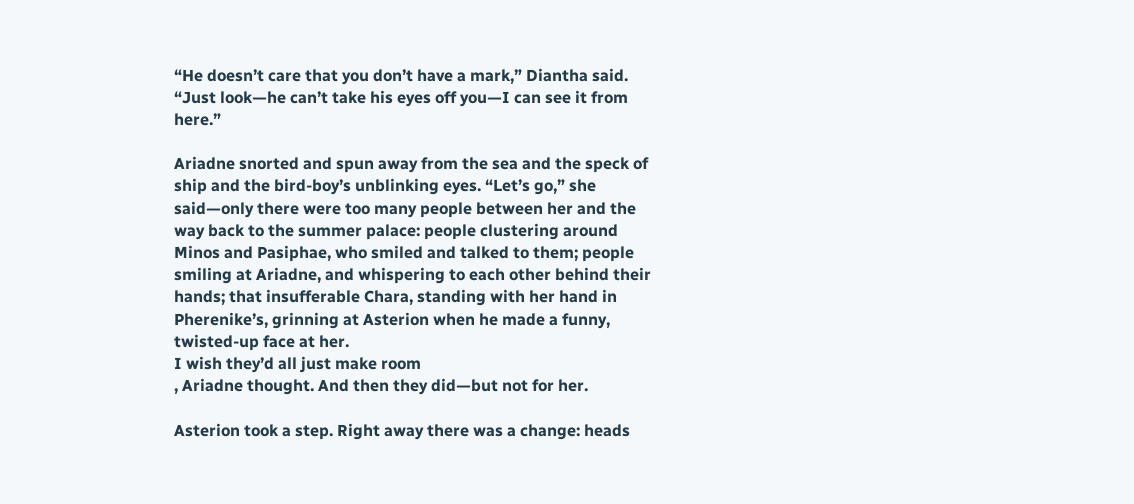“He doesn’t care that you don’t have a mark,” Diantha said. “Just look—he can’t take his eyes off you—I can see it from here.”

Ariadne snorted and spun away from the sea and the speck of ship and the bird-boy’s unblinking eyes. “Let’s go,” she said—only there were too many people between her and the way back to the summer palace: people clustering around Minos and Pasiphae, who smiled and talked to them; people smiling at Ariadne, and whispering to each other behind their hands; that insufferable Chara, standing with her hand in Pherenike’s, grinning at Asterion when he made a funny, twisted-up face at her.
I wish they’d all just make room
, Ariadne thought. And then they did—but not for her.

Asterion took a step. Right away there was a change: heads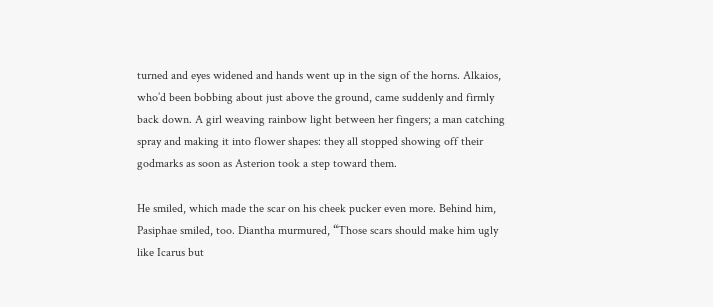turned and eyes widened and hands went up in the sign of the horns. Alkaios, who’d been bobbing about just above the ground, came suddenly and firmly back down. A girl weaving rainbow light between her fingers; a man catching spray and making it into flower shapes: they all stopped showing off their godmarks as soon as Asterion took a step toward them.

He smiled, which made the scar on his cheek pucker even more. Behind him, Pasiphae smiled, too. Diantha murmured, “Those scars should make him ugly like Icarus but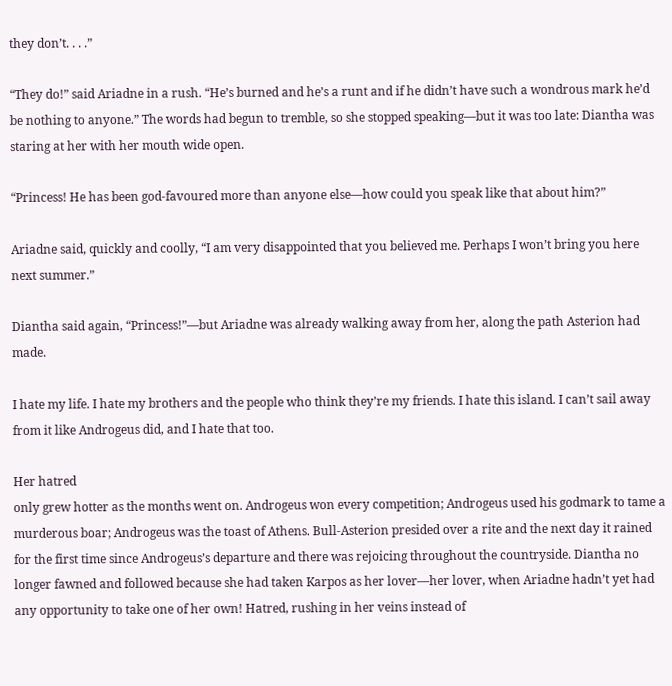they don’t. . . .”

“They do!” said Ariadne in a rush. “He’s burned and he’s a runt and if he didn’t have such a wondrous mark he’d be nothing to anyone.” The words had begun to tremble, so she stopped speaking—but it was too late: Diantha was staring at her with her mouth wide open.

“Princess! He has been god-favoured more than anyone else—how could you speak like that about him?”

Ariadne said, quickly and coolly, “I am very disappointed that you believed me. Perhaps I won’t bring you here next summer.”

Diantha said again, “Princess!”—but Ariadne was already walking away from her, along the path Asterion had made.

I hate my life. I hate my brothers and the people who think they’re my friends. I hate this island. I can’t sail away from it like Androgeus did, and I hate that too.

Her hatred
only grew hotter as the months went on. Androgeus won every competition; Androgeus used his godmark to tame a murderous boar; Androgeus was the toast of Athens. Bull-Asterion presided over a rite and the next day it rained for the first time since Androgeus’s departure and there was rejoicing throughout the countryside. Diantha no longer fawned and followed because she had taken Karpos as her lover—her lover, when Ariadne hadn’t yet had any opportunity to take one of her own! Hatred, rushing in her veins instead of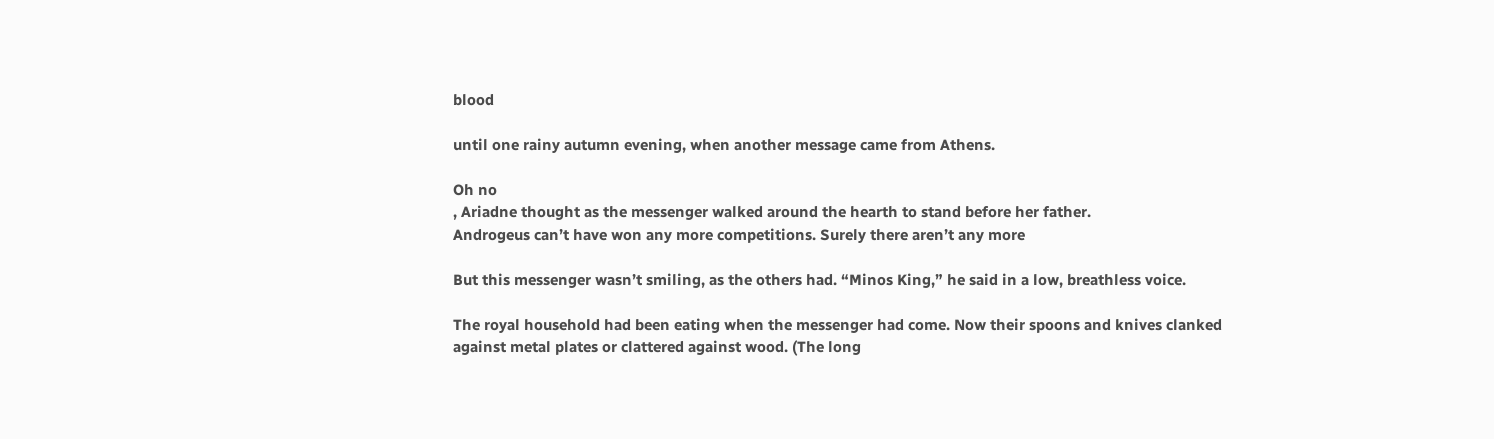blood

until one rainy autumn evening, when another message came from Athens.

Oh no
, Ariadne thought as the messenger walked around the hearth to stand before her father.
Androgeus can’t have won any more competitions. Surely there aren’t any more

But this messenger wasn’t smiling, as the others had. “Minos King,” he said in a low, breathless voice.

The royal household had been eating when the messenger had come. Now their spoons and knives clanked against metal plates or clattered against wood. (The long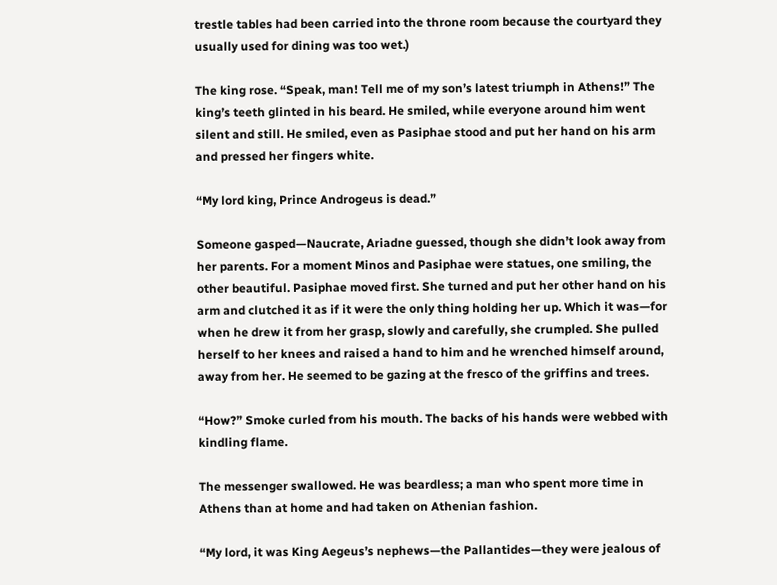trestle tables had been carried into the throne room because the courtyard they usually used for dining was too wet.)

The king rose. “Speak, man! Tell me of my son’s latest triumph in Athens!” The king’s teeth glinted in his beard. He smiled, while everyone around him went silent and still. He smiled, even as Pasiphae stood and put her hand on his arm and pressed her fingers white.

“My lord king, Prince Androgeus is dead.”

Someone gasped—Naucrate, Ariadne guessed, though she didn’t look away from her parents. For a moment Minos and Pasiphae were statues, one smiling, the other beautiful. Pasiphae moved first. She turned and put her other hand on his arm and clutched it as if it were the only thing holding her up. Which it was—for when he drew it from her grasp, slowly and carefully, she crumpled. She pulled herself to her knees and raised a hand to him and he wrenched himself around, away from her. He seemed to be gazing at the fresco of the griffins and trees.

“How?” Smoke curled from his mouth. The backs of his hands were webbed with kindling flame.

The messenger swallowed. He was beardless; a man who spent more time in Athens than at home and had taken on Athenian fashion.

“My lord, it was King Aegeus’s nephews—the Pallantides—they were jealous of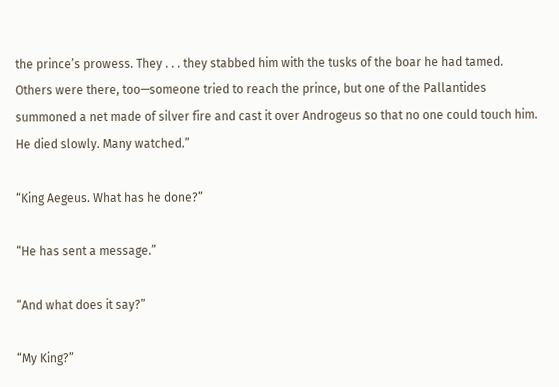the prince’s prowess. They . . . they stabbed him with the tusks of the boar he had tamed. Others were there, too—someone tried to reach the prince, but one of the Pallantides summoned a net made of silver fire and cast it over Androgeus so that no one could touch him. He died slowly. Many watched.”

“King Aegeus. What has he done?”

“He has sent a message.”

“And what does it say?”

“My King?”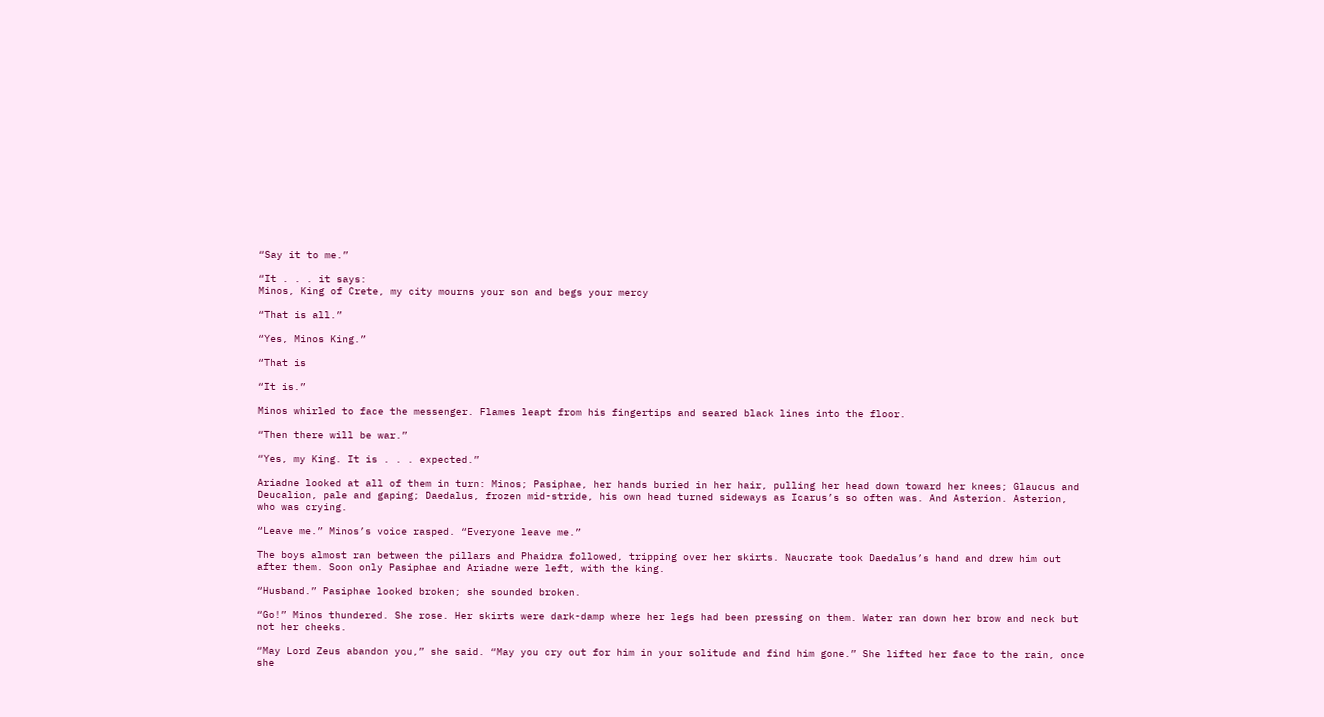“Say it to me.”

“It . . . it says:
Minos, King of Crete, my city mourns your son and begs your mercy

“That is all.”

“Yes, Minos King.”

“That is

“It is.”

Minos whirled to face the messenger. Flames leapt from his fingertips and seared black lines into the floor.

“Then there will be war.”

“Yes, my King. It is . . . expected.”

Ariadne looked at all of them in turn: Minos; Pasiphae, her hands buried in her hair, pulling her head down toward her knees; Glaucus and Deucalion, pale and gaping; Daedalus, frozen mid-stride, his own head turned sideways as Icarus’s so often was. And Asterion. Asterion, who was crying.

“Leave me.” Minos’s voice rasped. “Everyone leave me.”

The boys almost ran between the pillars and Phaidra followed, tripping over her skirts. Naucrate took Daedalus’s hand and drew him out after them. Soon only Pasiphae and Ariadne were left, with the king.

“Husband.” Pasiphae looked broken; she sounded broken.

“Go!” Minos thundered. She rose. Her skirts were dark-damp where her legs had been pressing on them. Water ran down her brow and neck but not her cheeks.

“May Lord Zeus abandon you,” she said. “May you cry out for him in your solitude and find him gone.” She lifted her face to the rain, once she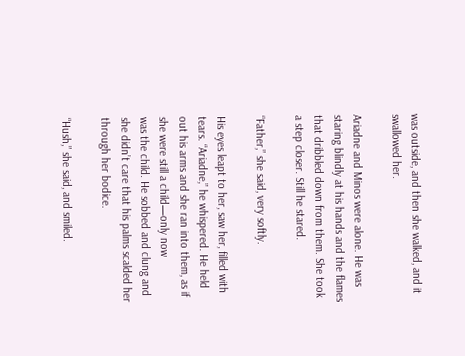was outside, and then she walked, and it swallowed her.

Ariadne and Minos were alone. He was staring blindly at his hands and the flames that dribbled down from them. She took a step closer. Still he stared.

“Father,” she said, very softly.

His eyes leapt to her, saw her, filled with tears. “Ariadne,” he whispered. He held out his arms and she ran into them, as if she were still a child—only now
was the child. He sobbed and clung and she didn’t care that his palms scalded her through her bodice.

“Hush,” she said, and smiled.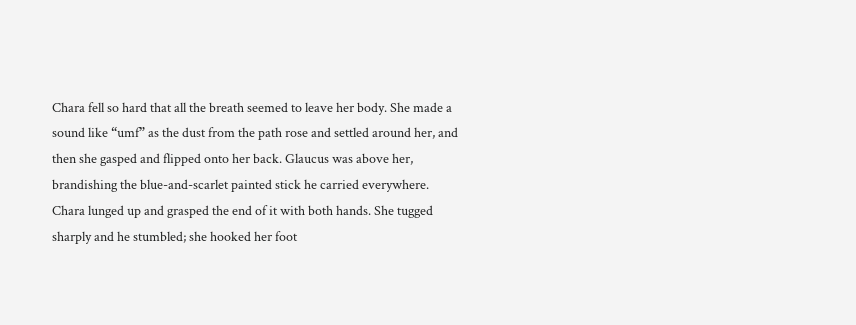Chara fell so hard that all the breath seemed to leave her body. She made a sound like “umf” as the dust from the path rose and settled around her, and then she gasped and flipped onto her back. Glaucus was above her, brandishing the blue-and-scarlet painted stick he carried everywhere. Chara lunged up and grasped the end of it with both hands. She tugged sharply and he stumbled; she hooked her foot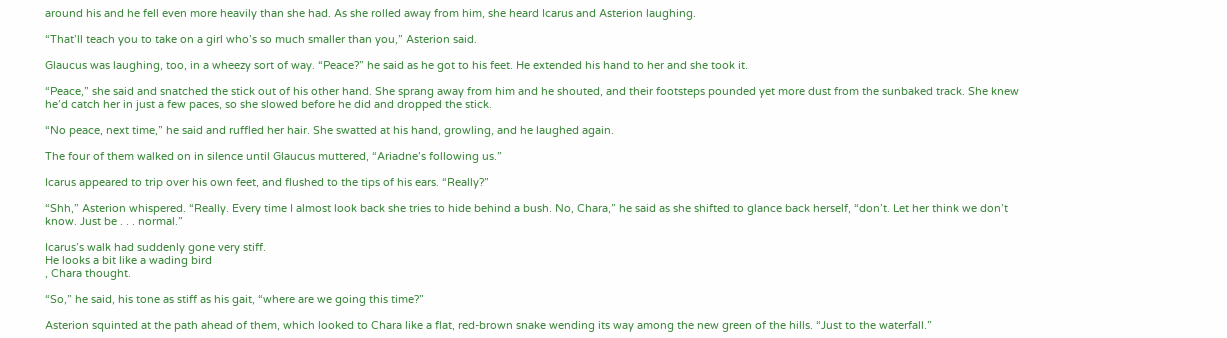around his and he fell even more heavily than she had. As she rolled away from him, she heard Icarus and Asterion laughing.

“That’ll teach you to take on a girl who’s so much smaller than you,” Asterion said.

Glaucus was laughing, too, in a wheezy sort of way. “Peace?” he said as he got to his feet. He extended his hand to her and she took it.

“Peace,” she said and snatched the stick out of his other hand. She sprang away from him and he shouted, and their footsteps pounded yet more dust from the sunbaked track. She knew he’d catch her in just a few paces, so she slowed before he did and dropped the stick.

“No peace, next time,” he said and ruffled her hair. She swatted at his hand, growling, and he laughed again.

The four of them walked on in silence until Glaucus muttered, “Ariadne’s following us.”

Icarus appeared to trip over his own feet, and flushed to the tips of his ears. “Really?”

“Shh,” Asterion whispered. “Really. Every time I almost look back she tries to hide behind a bush. No, Chara,” he said as she shifted to glance back herself, “don’t. Let her think we don’t know. Just be . . . normal.”

Icarus’s walk had suddenly gone very stiff.
He looks a bit like a wading bird
, Chara thought.

“So,” he said, his tone as stiff as his gait, “where are we going this time?”

Asterion squinted at the path ahead of them, which looked to Chara like a flat, red-brown snake wending its way among the new green of the hills. “Just to the waterfall.”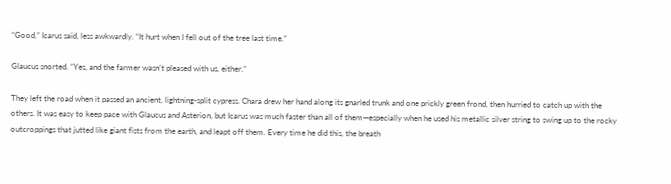“Good,” Icarus said, less awkwardly. “It hurt when I fell out of the tree last time.”

Glaucus snorted. “Yes, and the farmer wasn’t pleased with us, either.”

They left the road when it passed an ancient, lightning-split cypress. Chara drew her hand along its gnarled trunk and one prickly green frond, then hurried to catch up with the others. It was easy to keep pace with Glaucus and Asterion, but Icarus was much faster than all of them—especially when he used his metallic silver string to swing up to the rocky outcroppings that jutted like giant fists from the earth, and leapt off them. Every time he did this, the breath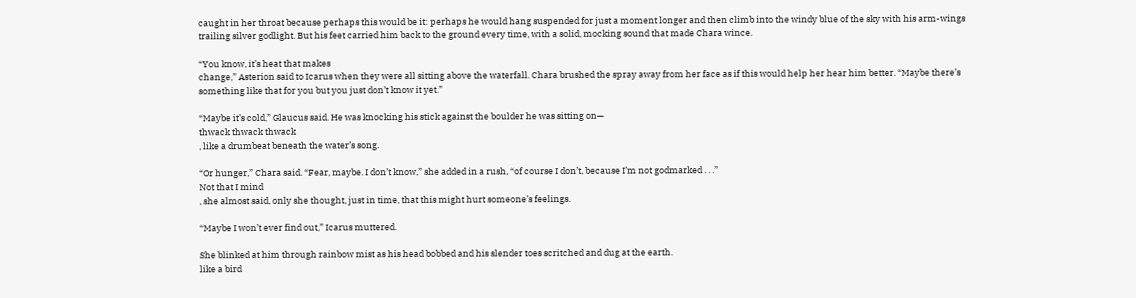caught in her throat because perhaps this would be it: perhaps he would hang suspended for just a moment longer and then climb into the windy blue of the sky with his arm-wings trailing silver godlight. But his feet carried him back to the ground every time, with a solid, mocking sound that made Chara wince.

“You know, it’s heat that makes
change,” Asterion said to Icarus when they were all sitting above the waterfall. Chara brushed the spray away from her face as if this would help her hear him better. “Maybe there’s something like that for you but you just don’t know it yet.”

“Maybe it’s cold,” Glaucus said. He was knocking his stick against the boulder he was sitting on—
thwack thwack thwack
, like a drumbeat beneath the water’s song.

“Or hunger,” Chara said. “Fear, maybe. I don’t know,” she added in a rush, “of course I don’t, because I’m not godmarked . . .”
Not that I mind
, she almost said, only she thought, just in time, that this might hurt someone’s feelings.

“Maybe I won’t ever find out,” Icarus muttered.

She blinked at him through rainbow mist as his head bobbed and his slender toes scritched and dug at the earth.
like a bird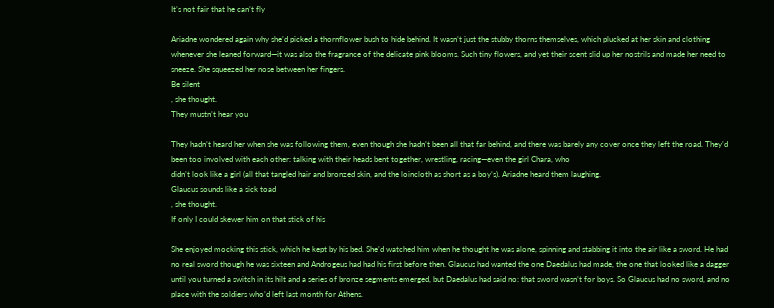It’s not fair that he can’t fly

Ariadne wondered again why she’d picked a thornflower bush to hide behind. It wasn’t just the stubby thorns themselves, which plucked at her skin and clothing whenever she leaned forward—it was also the fragrance of the delicate pink blooms. Such tiny flowers, and yet their scent slid up her nostrils and made her need to sneeze. She squeezed her nose between her fingers.
Be silent
, she thought.
They mustn’t hear you

They hadn’t heard her when she was following them, even though she hadn’t been all that far behind, and there was barely any cover once they left the road. They’d been too involved with each other: talking with their heads bent together, wrestling, racing—even the girl Chara, who
didn’t look like a girl (all that tangled hair and bronzed skin, and the loincloth as short as a boy’s). Ariadne heard them laughing.
Glaucus sounds like a sick toad
, she thought.
If only I could skewer him on that stick of his

She enjoyed mocking this stick, which he kept by his bed. She’d watched him when he thought he was alone, spinning and stabbing it into the air like a sword. He had no real sword though he was sixteen and Androgeus had had his first before then. Glaucus had wanted the one Daedalus had made, the one that looked like a dagger until you turned a switch in its hilt and a series of bronze segments emerged, but Daedalus had said no: that sword wasn’t for boys. So Glaucus had no sword, and no place with the soldiers who’d left last month for Athens.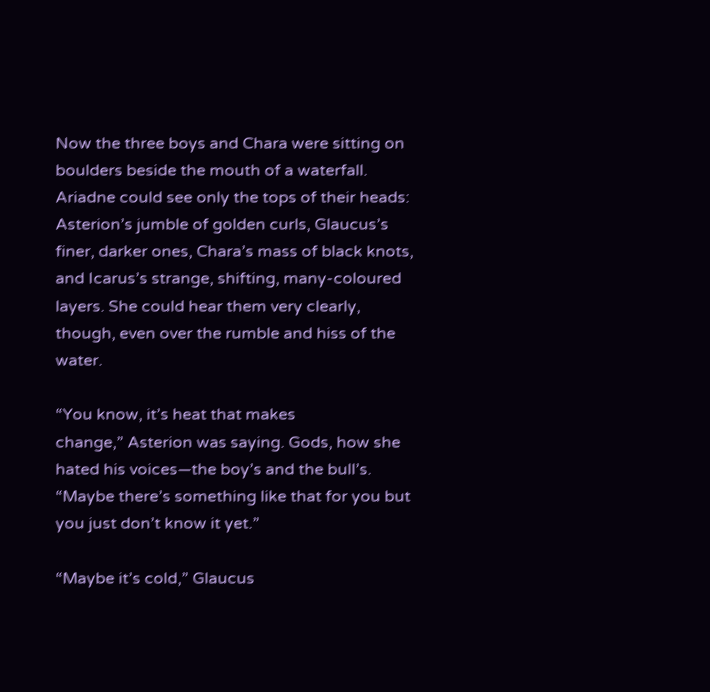Now the three boys and Chara were sitting on boulders beside the mouth of a waterfall. Ariadne could see only the tops of their heads: Asterion’s jumble of golden curls, Glaucus’s finer, darker ones, Chara’s mass of black knots, and Icarus’s strange, shifting, many-coloured layers. She could hear them very clearly, though, even over the rumble and hiss of the water.

“You know, it’s heat that makes
change,” Asterion was saying. Gods, how she hated his voices—the boy’s and the bull’s. “Maybe there’s something like that for you but you just don’t know it yet.”

“Maybe it’s cold,” Glaucus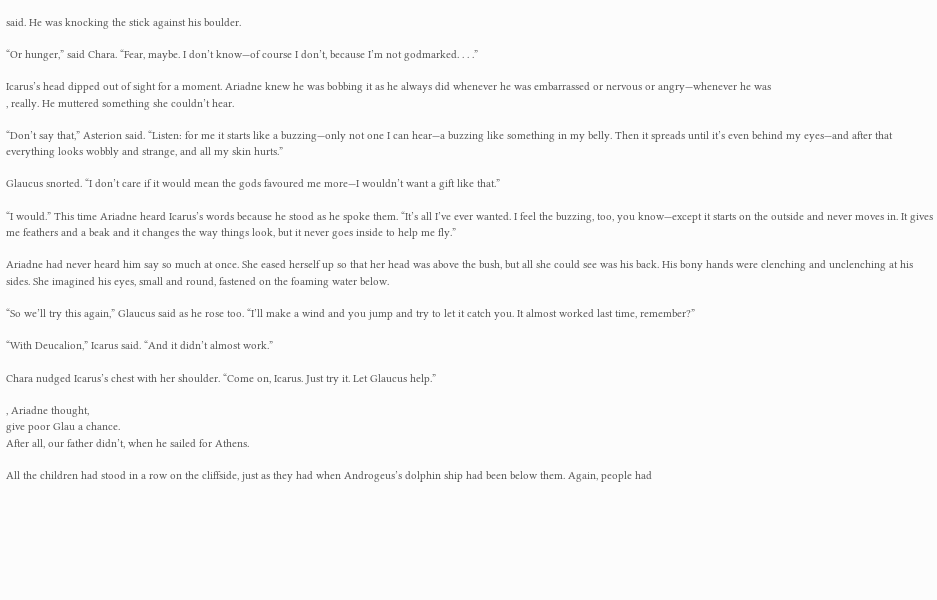said. He was knocking the stick against his boulder.

“Or hunger,” said Chara. “Fear, maybe. I don’t know—of course I don’t, because I’m not godmarked. . . .”

Icarus’s head dipped out of sight for a moment. Ariadne knew he was bobbing it as he always did whenever he was embarrassed or nervous or angry—whenever he was
, really. He muttered something she couldn’t hear.

“Don’t say that,” Asterion said. “Listen: for me it starts like a buzzing—only not one I can hear—a buzzing like something in my belly. Then it spreads until it’s even behind my eyes—and after that everything looks wobbly and strange, and all my skin hurts.”

Glaucus snorted. “I don’t care if it would mean the gods favoured me more—I wouldn’t want a gift like that.”

“I would.” This time Ariadne heard Icarus’s words because he stood as he spoke them. “It’s all I’ve ever wanted. I feel the buzzing, too, you know—except it starts on the outside and never moves in. It gives me feathers and a beak and it changes the way things look, but it never goes inside to help me fly.”

Ariadne had never heard him say so much at once. She eased herself up so that her head was above the bush, but all she could see was his back. His bony hands were clenching and unclenching at his sides. She imagined his eyes, small and round, fastened on the foaming water below.

“So we’ll try this again,” Glaucus said as he rose too. “I’ll make a wind and you jump and try to let it catch you. It almost worked last time, remember?”

“With Deucalion,” Icarus said. “And it didn’t almost work.”

Chara nudged Icarus’s chest with her shoulder. “Come on, Icarus. Just try it. Let Glaucus help.”

, Ariadne thought,
give poor Glau a chance.
After all, our father didn’t, when he sailed for Athens.

All the children had stood in a row on the cliffside, just as they had when Androgeus’s dolphin ship had been below them. Again, people had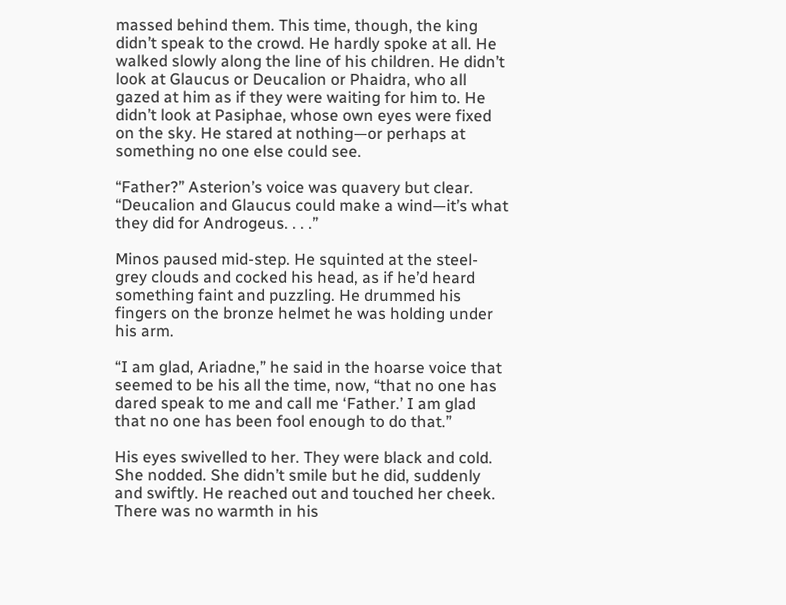massed behind them. This time, though, the king didn’t speak to the crowd. He hardly spoke at all. He walked slowly along the line of his children. He didn’t look at Glaucus or Deucalion or Phaidra, who all gazed at him as if they were waiting for him to. He didn’t look at Pasiphae, whose own eyes were fixed on the sky. He stared at nothing—or perhaps at something no one else could see.

“Father?” Asterion’s voice was quavery but clear. “Deucalion and Glaucus could make a wind—it’s what they did for Androgeus. . . .”

Minos paused mid-step. He squinted at the steel-grey clouds and cocked his head, as if he’d heard something faint and puzzling. He drummed his fingers on the bronze helmet he was holding under his arm.

“I am glad, Ariadne,” he said in the hoarse voice that seemed to be his all the time, now, “that no one has dared speak to me and call me ‘Father.’ I am glad that no one has been fool enough to do that.”

His eyes swivelled to her. They were black and cold. She nodded. She didn’t smile but he did, suddenly and swiftly. He reached out and touched her cheek. There was no warmth in his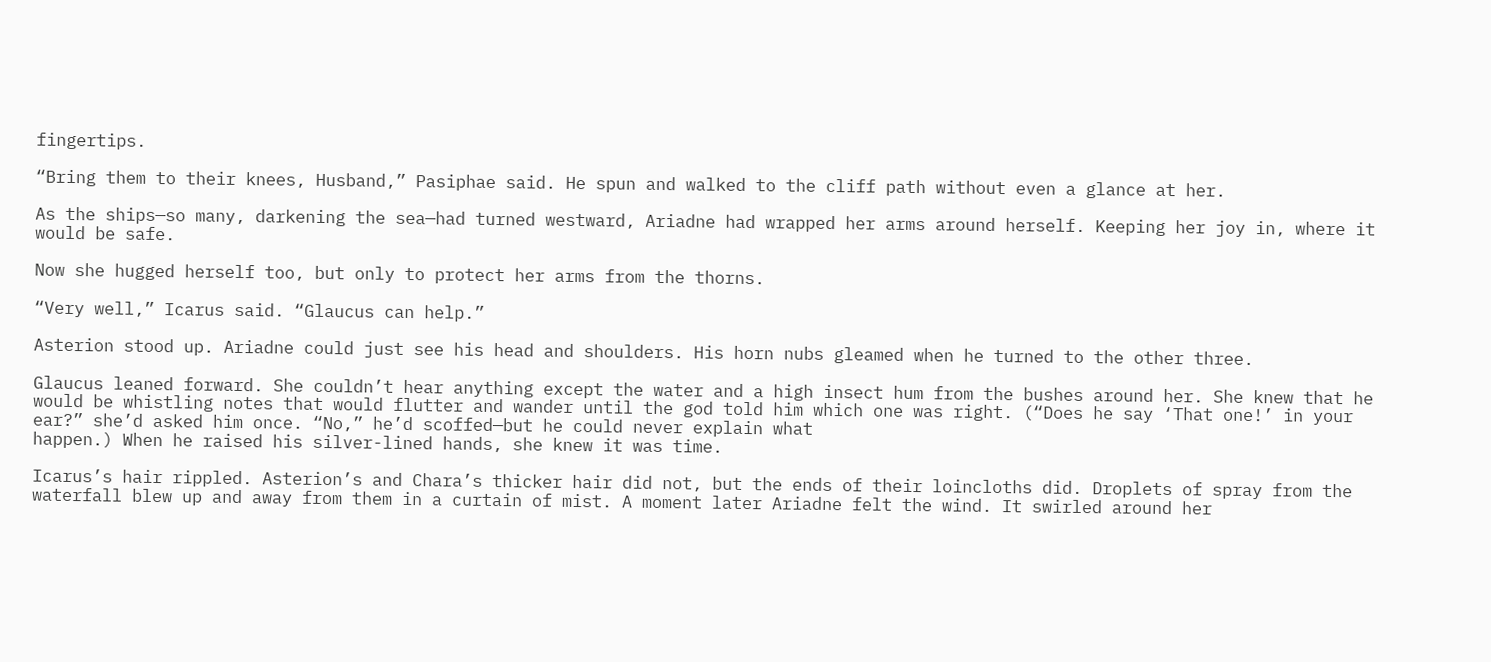fingertips.

“Bring them to their knees, Husband,” Pasiphae said. He spun and walked to the cliff path without even a glance at her.

As the ships—so many, darkening the sea—had turned westward, Ariadne had wrapped her arms around herself. Keeping her joy in, where it would be safe.

Now she hugged herself too, but only to protect her arms from the thorns.

“Very well,” Icarus said. “Glaucus can help.”

Asterion stood up. Ariadne could just see his head and shoulders. His horn nubs gleamed when he turned to the other three.

Glaucus leaned forward. She couldn’t hear anything except the water and a high insect hum from the bushes around her. She knew that he would be whistling notes that would flutter and wander until the god told him which one was right. (“Does he say ‘That one!’ in your ear?” she’d asked him once. “No,” he’d scoffed—but he could never explain what
happen.) When he raised his silver-lined hands, she knew it was time.

Icarus’s hair rippled. Asterion’s and Chara’s thicker hair did not, but the ends of their loincloths did. Droplets of spray from the waterfall blew up and away from them in a curtain of mist. A moment later Ariadne felt the wind. It swirled around her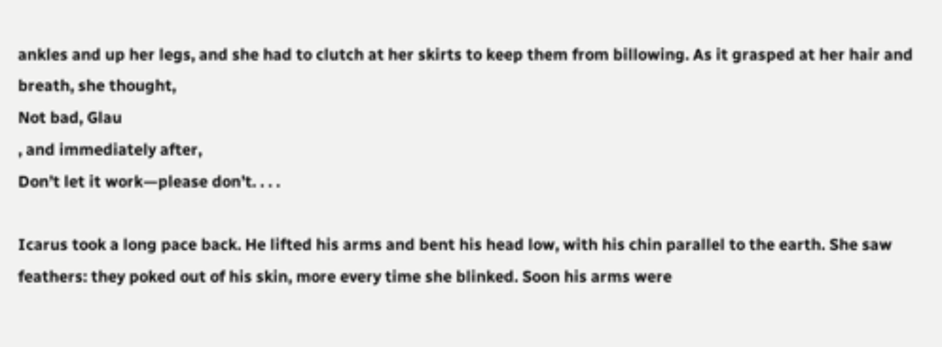ankles and up her legs, and she had to clutch at her skirts to keep them from billowing. As it grasped at her hair and breath, she thought,
Not bad, Glau
, and immediately after,
Don’t let it work—please don’t. . . .

Icarus took a long pace back. He lifted his arms and bent his head low, with his chin parallel to the earth. She saw feathers: they poked out of his skin, more every time she blinked. Soon his arms were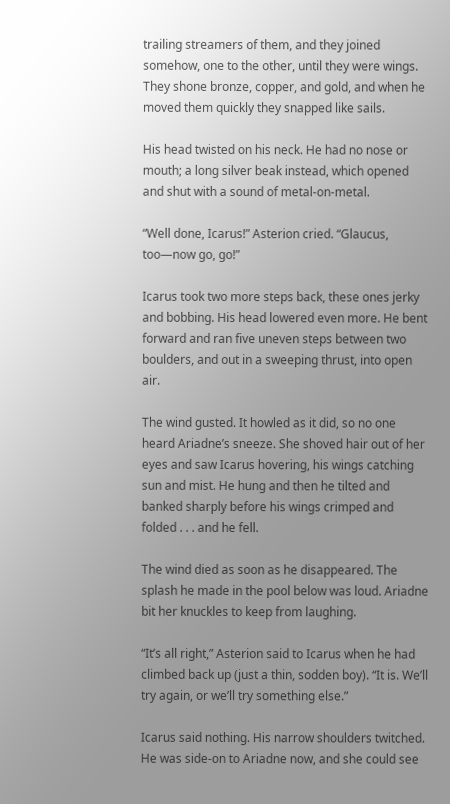trailing streamers of them, and they joined somehow, one to the other, until they were wings. They shone bronze, copper, and gold, and when he moved them quickly they snapped like sails.

His head twisted on his neck. He had no nose or mouth; a long silver beak instead, which opened and shut with a sound of metal-on-metal.

“Well done, Icarus!” Asterion cried. “Glaucus, too—now go, go!”

Icarus took two more steps back, these ones jerky and bobbing. His head lowered even more. He bent forward and ran five uneven steps between two boulders, and out in a sweeping thrust, into open air.

The wind gusted. It howled as it did, so no one heard Ariadne’s sneeze. She shoved hair out of her eyes and saw Icarus hovering, his wings catching sun and mist. He hung and then he tilted and banked sharply before his wings crimped and folded . . . and he fell.

The wind died as soon as he disappeared. The splash he made in the pool below was loud. Ariadne bit her knuckles to keep from laughing.

“It’s all right,” Asterion said to Icarus when he had climbed back up (just a thin, sodden boy). “It is. We’ll try again, or we’ll try something else.”

Icarus said nothing. His narrow shoulders twitched. He was side-on to Ariadne now, and she could see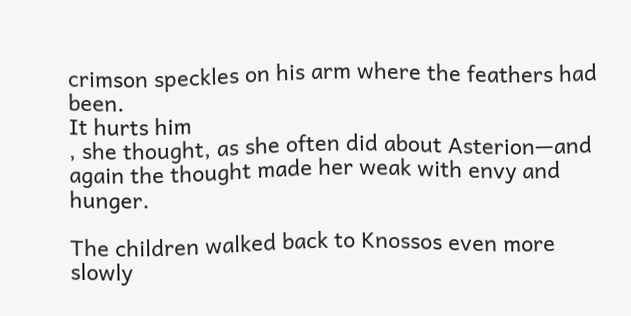crimson speckles on his arm where the feathers had been.
It hurts him
, she thought, as she often did about Asterion—and again the thought made her weak with envy and hunger.

The children walked back to Knossos even more slowly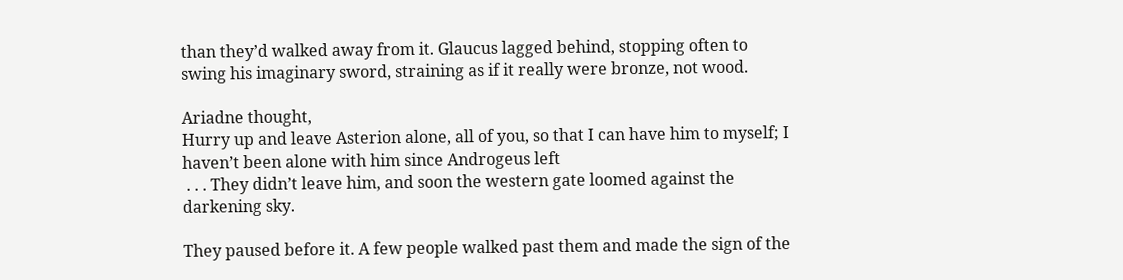than they’d walked away from it. Glaucus lagged behind, stopping often to swing his imaginary sword, straining as if it really were bronze, not wood.

Ariadne thought,
Hurry up and leave Asterion alone, all of you, so that I can have him to myself; I haven’t been alone with him since Androgeus left
 . . . They didn’t leave him, and soon the western gate loomed against the darkening sky.

They paused before it. A few people walked past them and made the sign of the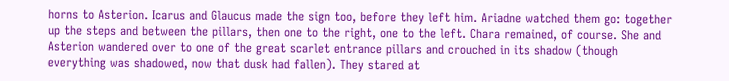horns to Asterion. Icarus and Glaucus made the sign too, before they left him. Ariadne watched them go: together up the steps and between the pillars, then one to the right, one to the left. Chara remained, of course. She and Asterion wandered over to one of the great scarlet entrance pillars and crouched in its shadow (though everything was shadowed, now that dusk had fallen). They stared at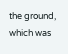the ground, which was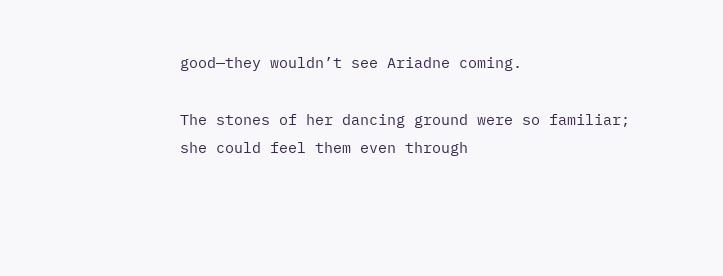good—they wouldn’t see Ariadne coming.

The stones of her dancing ground were so familiar; she could feel them even through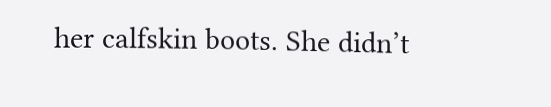her calfskin boots. She didn’t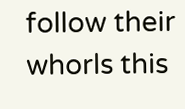follow their whorls this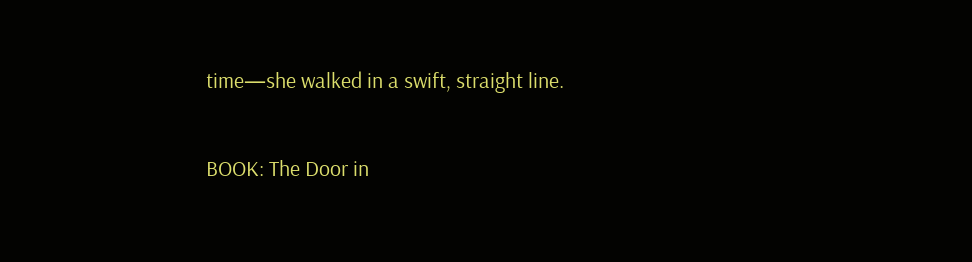time—she walked in a swift, straight line.

BOOK: The Door in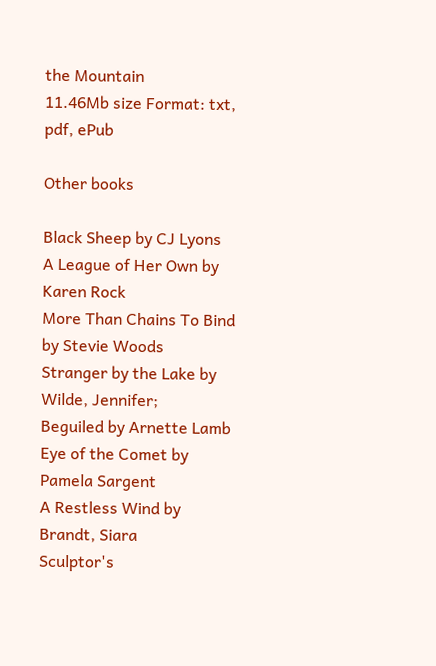the Mountain
11.46Mb size Format: txt, pdf, ePub

Other books

Black Sheep by CJ Lyons
A League of Her Own by Karen Rock
More Than Chains To Bind by Stevie Woods
Stranger by the Lake by Wilde, Jennifer;
Beguiled by Arnette Lamb
Eye of the Comet by Pamela Sargent
A Restless Wind by Brandt, Siara
Sculptor's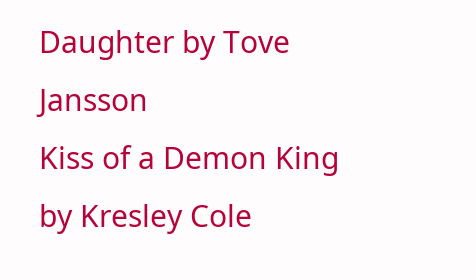Daughter by Tove Jansson
Kiss of a Demon King by Kresley Cole